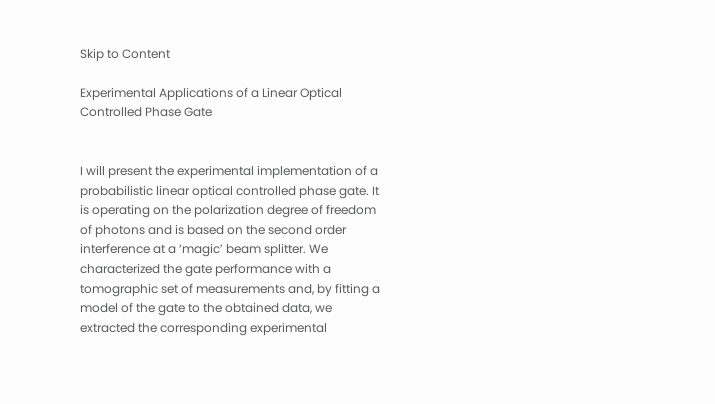Skip to Content

Experimental Applications of a Linear Optical Controlled Phase Gate


I will present the experimental implementation of a probabilistic linear optical controlled phase gate. It is operating on the polarization degree of freedom of photons and is based on the second order interference at a ‘magic’ beam splitter. We characterized the gate performance with a tomographic set of measurements and, by fitting a model of the gate to the obtained data, we extracted the corresponding experimental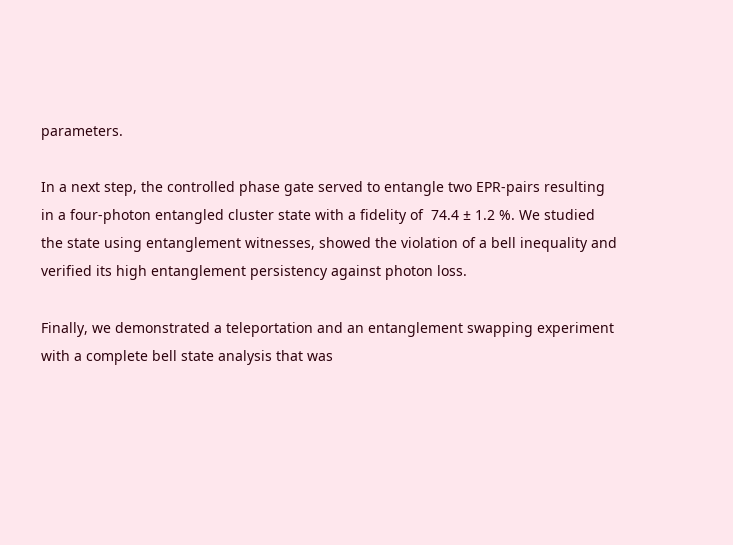parameters.

In a next step, the controlled phase gate served to entangle two EPR-pairs resulting in a four-photon entangled cluster state with a fidelity of  74.4 ± 1.2 %. We studied the state using entanglement witnesses, showed the violation of a bell inequality and verified its high entanglement persistency against photon loss.

Finally, we demonstrated a teleportation and an entanglement swapping experiment with a complete bell state analysis that was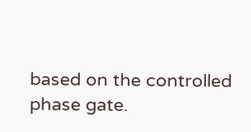based on the controlled phase gate.